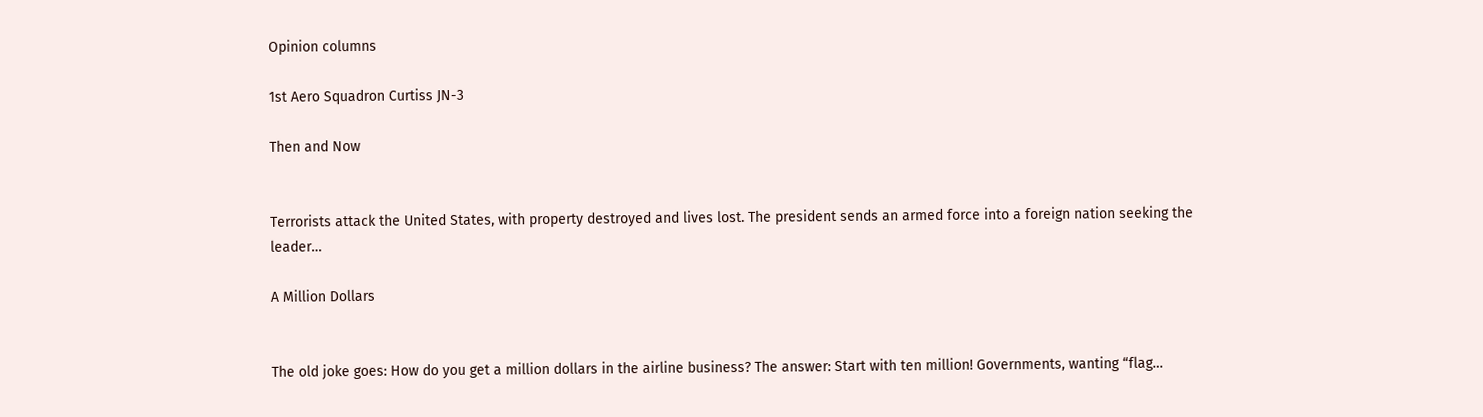Opinion columns

1st Aero Squadron Curtiss JN-3

Then and Now


Terrorists attack the United States, with property destroyed and lives lost. The president sends an armed force into a foreign nation seeking the leader…

A Million Dollars


The old joke goes: How do you get a million dollars in the airline business? The answer: Start with ten million! Governments, wanting “flag…